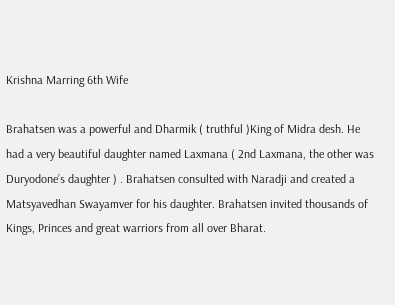Krishna Marring 6th Wife

Brahatsen was a powerful and Dharmik ( truthful )King of Midra desh. He had a very beautiful daughter named Laxmana ( 2nd Laxmana, the other was Duryodone’s daughter ) . Brahatsen consulted with Naradji and created a Matsyavedhan Swayamver for his daughter. Brahatsen invited thousands of Kings, Princes and great warriors from all over Bharat.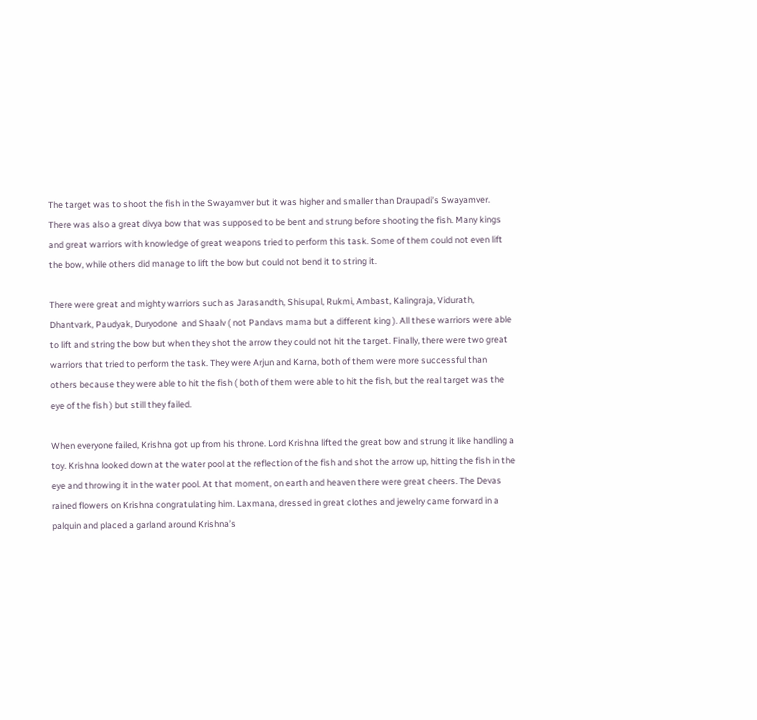The target was to shoot the fish in the Swayamver but it was higher and smaller than Draupadi’s Swayamver. There was also a great divya bow that was supposed to be bent and strung before shooting the fish. Many kings and great warriors with knowledge of great weapons tried to perform this task. Some of them could not even lift the bow, while others did manage to lift the bow but could not bend it to string it.

There were great and mighty warriors such as Jarasandth, Shisupal, Rukmi, Ambast, Kalingraja, Vidurath, Dhantvark, Paudyak, Duryodone  and Shaalv ( not Pandavs mama but a different king ). All these warriors were able to lift and string the bow but when they shot the arrow they could not hit the target. Finally, there were two great warriors that tried to perform the task. They were Arjun and Karna, both of them were more successful than others because they were able to hit the fish ( both of them were able to hit the fish, but the real target was the eye of the fish ) but still they failed.

When everyone failed, Krishna got up from his throne. Lord Krishna lifted the great bow and strung it like handling a toy. Krishna looked down at the water pool at the reflection of the fish and shot the arrow up, hitting the fish in the eye and throwing it in the water pool. At that moment, on earth and heaven there were great cheers. The Devas rained flowers on Krishna congratulating him. Laxmana, dressed in great clothes and jewelry came forward in a palquin and placed a garland around Krishna’s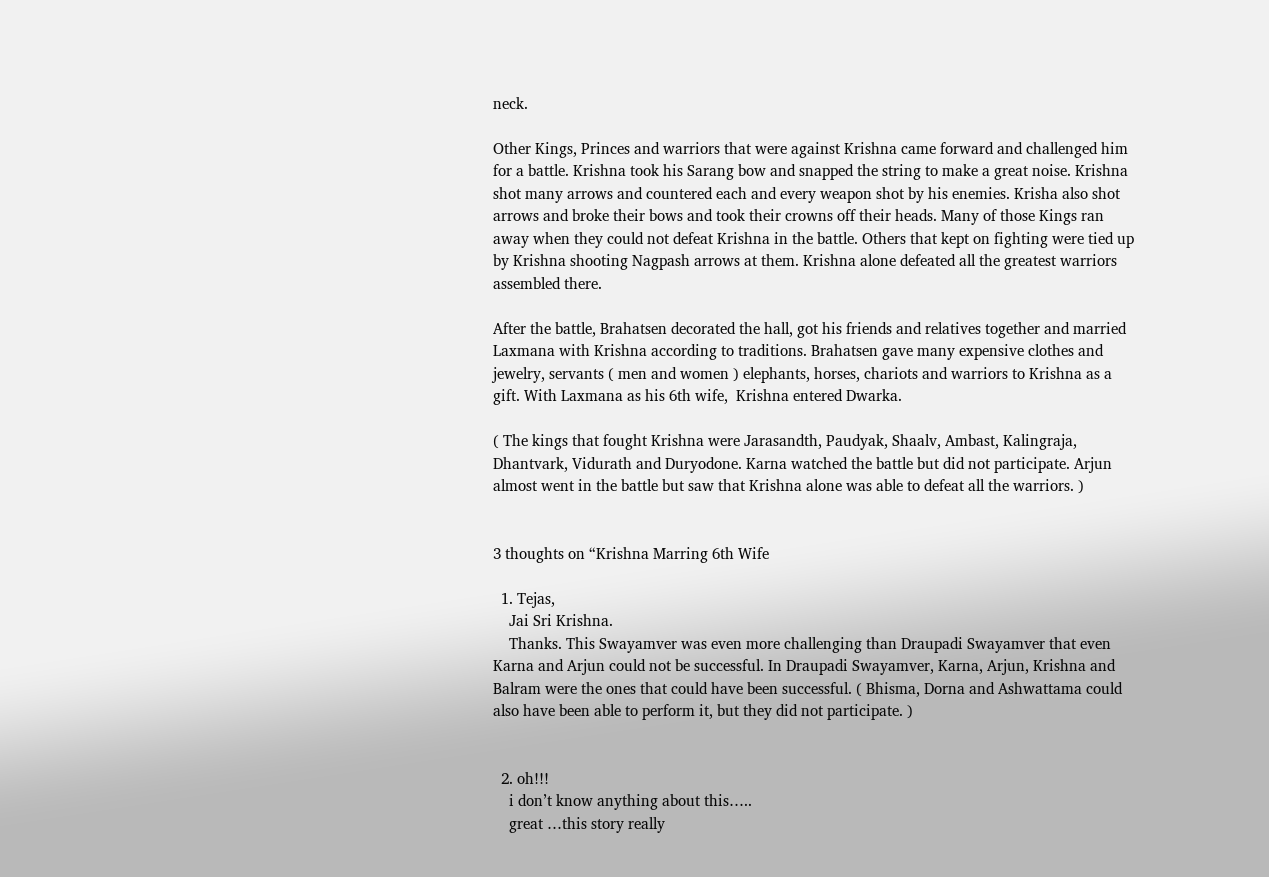neck.

Other Kings, Princes and warriors that were against Krishna came forward and challenged him for a battle. Krishna took his Sarang bow and snapped the string to make a great noise. Krishna shot many arrows and countered each and every weapon shot by his enemies. Krisha also shot arrows and broke their bows and took their crowns off their heads. Many of those Kings ran away when they could not defeat Krishna in the battle. Others that kept on fighting were tied up by Krishna shooting Nagpash arrows at them. Krishna alone defeated all the greatest warriors assembled there.

After the battle, Brahatsen decorated the hall, got his friends and relatives together and married Laxmana with Krishna according to traditions. Brahatsen gave many expensive clothes and jewelry, servants ( men and women ) elephants, horses, chariots and warriors to Krishna as a gift. With Laxmana as his 6th wife,  Krishna entered Dwarka.

( The kings that fought Krishna were Jarasandth, Paudyak, Shaalv, Ambast, Kalingraja, Dhantvark, Vidurath and Duryodone. Karna watched the battle but did not participate. Arjun almost went in the battle but saw that Krishna alone was able to defeat all the warriors. )


3 thoughts on “Krishna Marring 6th Wife

  1. Tejas,
    Jai Sri Krishna.
    Thanks. This Swayamver was even more challenging than Draupadi Swayamver that even Karna and Arjun could not be successful. In Draupadi Swayamver, Karna, Arjun, Krishna and Balram were the ones that could have been successful. ( Bhisma, Dorna and Ashwattama could also have been able to perform it, but they did not participate. )


  2. oh!!!
    i don’t know anything about this…..
    great …this story really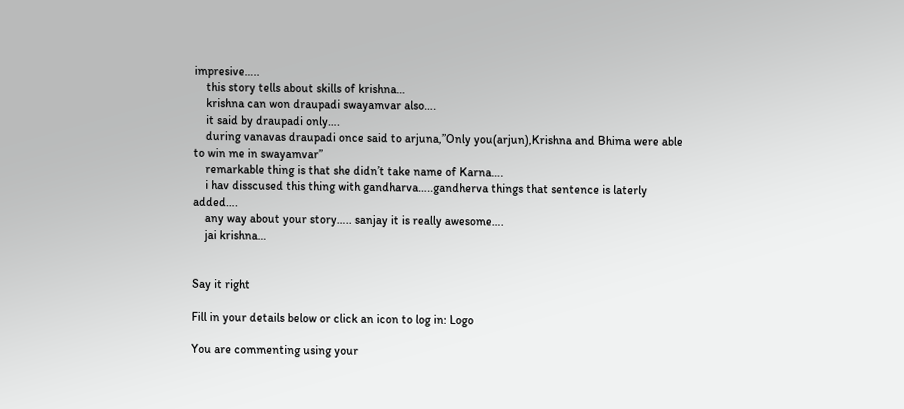impresive…..
    this story tells about skills of krishna…
    krishna can won draupadi swayamvar also….
    it said by draupadi only….
    during vanavas draupadi once said to arjuna,”Only you(arjun),Krishna and Bhima were able to win me in swayamvar”
    remarkable thing is that she didn’t take name of Karna….
    i hav disscused this thing with gandharva…..gandherva things that sentence is laterly added….
    any way about your story….. sanjay it is really awesome….
    jai krishna…


Say it right

Fill in your details below or click an icon to log in: Logo

You are commenting using your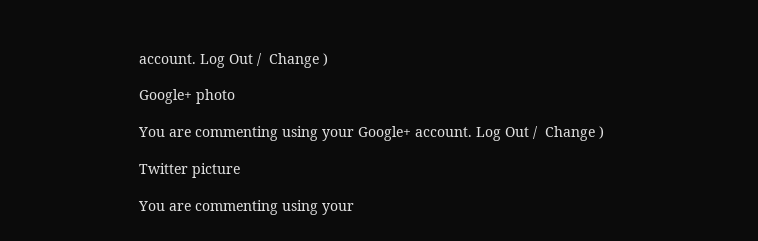account. Log Out /  Change )

Google+ photo

You are commenting using your Google+ account. Log Out /  Change )

Twitter picture

You are commenting using your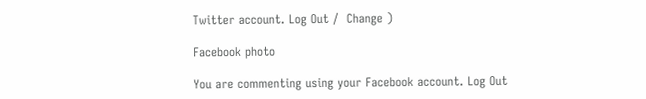Twitter account. Log Out /  Change )

Facebook photo

You are commenting using your Facebook account. Log Out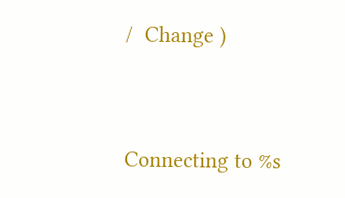/  Change )


Connecting to %s